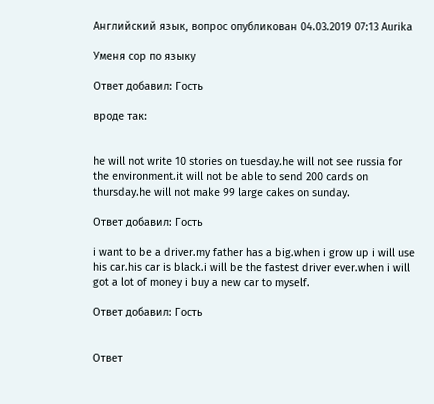Английский язык, вопрос опубликован 04.03.2019 07:13 Аurikа

Уменя сор по языку

Ответ добавил: Гость

вроде так:


he will not write 10 stories on tuesday.he will not see russia for the environment.it will not be able to send 200 cards on thursday.he will not make 99 large cakes on sunday.

Ответ добавил: Гость

i want to be a driver.my father has a big.when i grow up i will use his car.his car is black.i will be the fastest driver ever.when i will got a lot of money i buy a new car to myself.

Ответ добавил: Гость


Ответ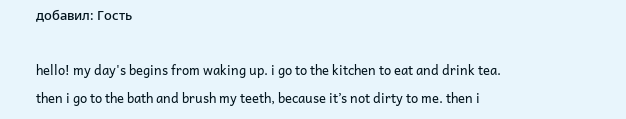добавил: Гость

hello! my day's begins from waking up. i go to the kitchen to eat and drink tea. then i go to the bath and brush my teeth, because it’s not dirty to me. then i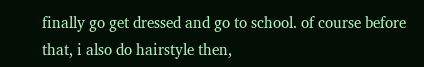finally go get dressed and go to school. of course before that, i also do hairstyle then,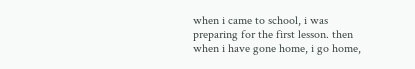when i came to school, i was preparing for the first lesson. then when i have gone home, i go home,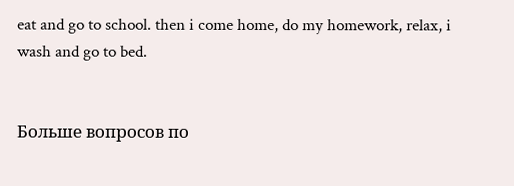eat and go to school. then i come home, do my homework, relax, i wash and go to bed.


Больше вопросов по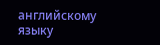английскому языку